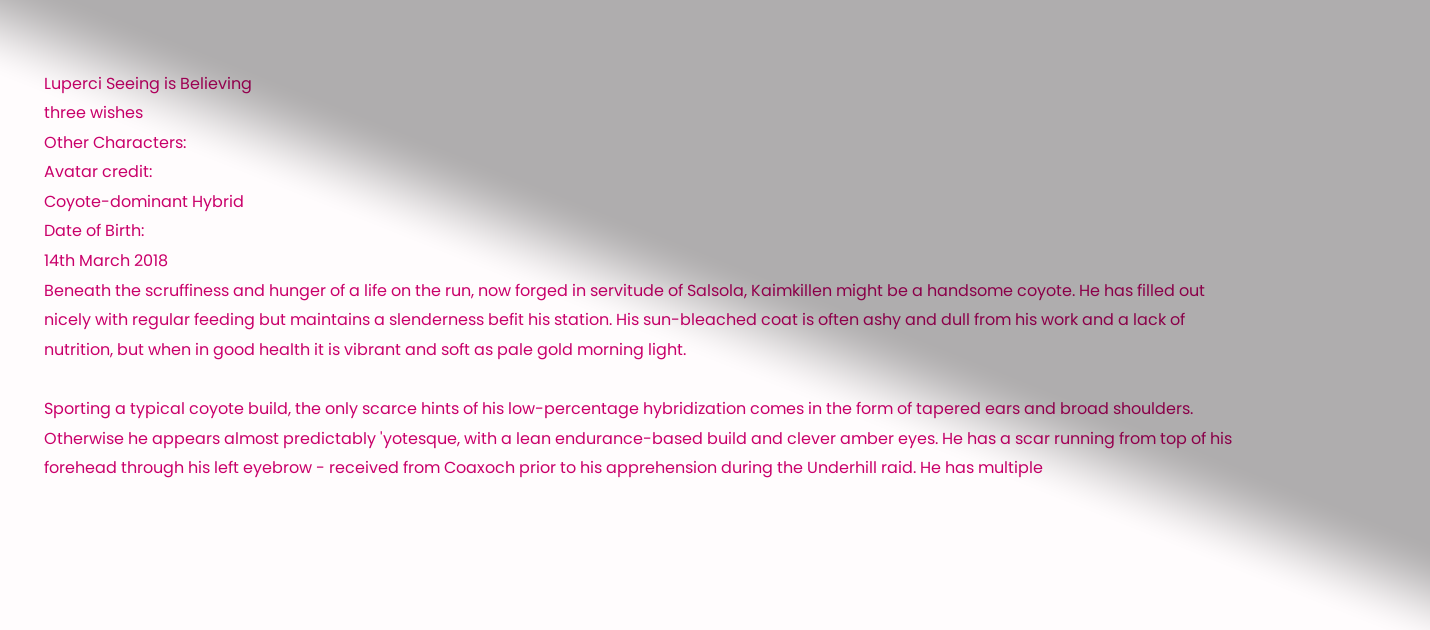Luperci Seeing is Believing
three wishes
Other Characters:
Avatar credit:
Coyote-dominant Hybrid
Date of Birth:
14th March 2018
Beneath the scruffiness and hunger of a life on the run, now forged in servitude of Salsola, Kaimkillen might be a handsome coyote. He has filled out nicely with regular feeding but maintains a slenderness befit his station. His sun-bleached coat is often ashy and dull from his work and a lack of nutrition, but when in good health it is vibrant and soft as pale gold morning light.

Sporting a typical coyote build, the only scarce hints of his low-percentage hybridization comes in the form of tapered ears and broad shoulders. Otherwise he appears almost predictably 'yotesque, with a lean endurance-based build and clever amber eyes. He has a scar running from top of his forehead through his left eyebrow - received from Coaxoch prior to his apprehension during the Underhill raid. He has multiple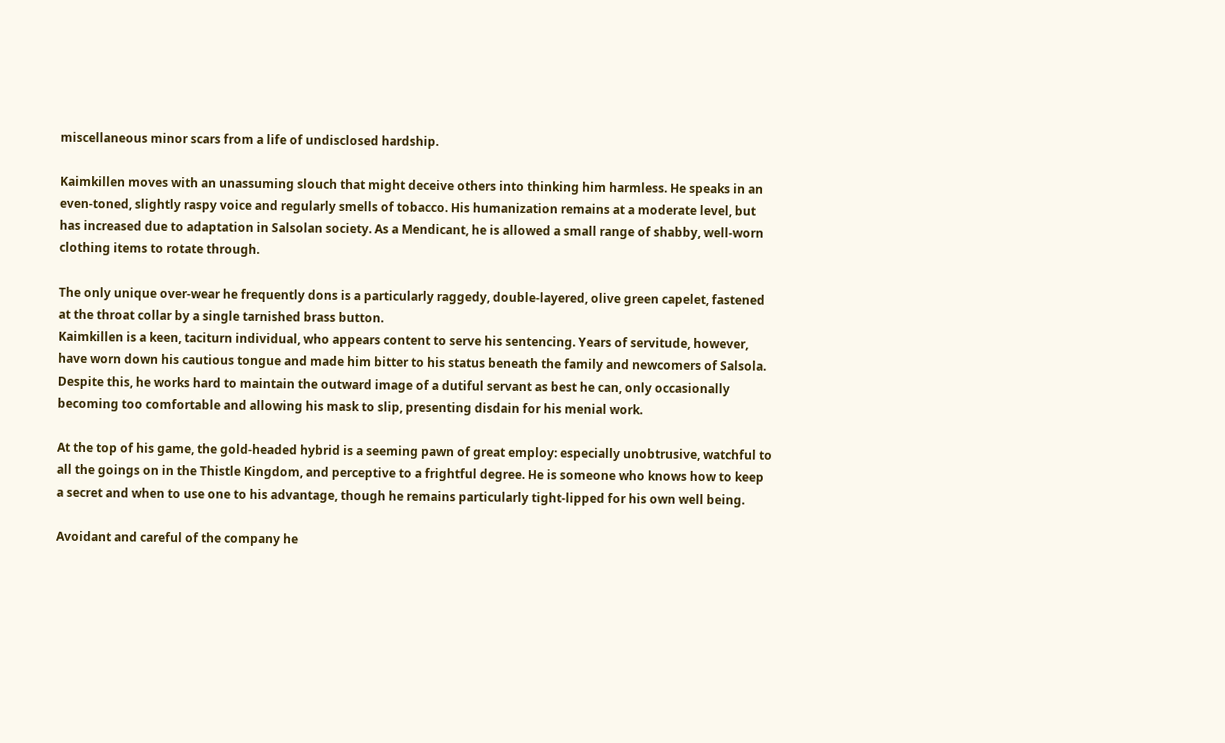miscellaneous minor scars from a life of undisclosed hardship.

Kaimkillen moves with an unassuming slouch that might deceive others into thinking him harmless. He speaks in an even-toned, slightly raspy voice and regularly smells of tobacco. His humanization remains at a moderate level, but has increased due to adaptation in Salsolan society. As a Mendicant, he is allowed a small range of shabby, well-worn clothing items to rotate through.

The only unique over-wear he frequently dons is a particularly raggedy, double-layered, olive green capelet, fastened at the throat collar by a single tarnished brass button.
Kaimkillen is a keen, taciturn individual, who appears content to serve his sentencing. Years of servitude, however, have worn down his cautious tongue and made him bitter to his status beneath the family and newcomers of Salsola. Despite this, he works hard to maintain the outward image of a dutiful servant as best he can, only occasionally becoming too comfortable and allowing his mask to slip, presenting disdain for his menial work.

At the top of his game, the gold-headed hybrid is a seeming pawn of great employ: especially unobtrusive, watchful to all the goings on in the Thistle Kingdom, and perceptive to a frightful degree. He is someone who knows how to keep a secret and when to use one to his advantage, though he remains particularly tight-lipped for his own well being.

Avoidant and careful of the company he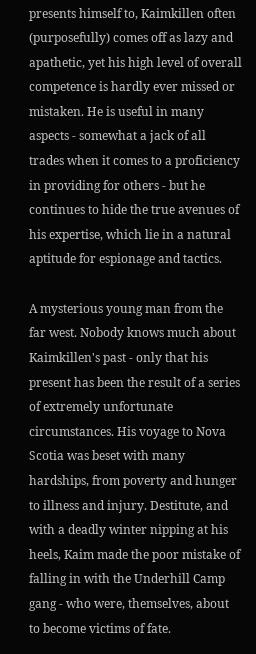presents himself to, Kaimkillen often (purposefully) comes off as lazy and apathetic, yet his high level of overall competence is hardly ever missed or mistaken. He is useful in many aspects - somewhat a jack of all trades when it comes to a proficiency in providing for others - but he continues to hide the true avenues of his expertise, which lie in a natural aptitude for espionage and tactics.

A mysterious young man from the far west. Nobody knows much about Kaimkillen's past - only that his present has been the result of a series of extremely unfortunate circumstances. His voyage to Nova Scotia was beset with many hardships, from poverty and hunger to illness and injury. Destitute, and with a deadly winter nipping at his heels, Kaim made the poor mistake of falling in with the Underhill Camp gang - who were, themselves, about to become victims of fate.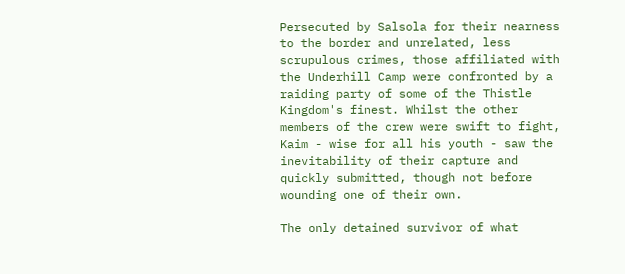Persecuted by Salsola for their nearness to the border and unrelated, less scrupulous crimes, those affiliated with the Underhill Camp were confronted by a raiding party of some of the Thistle Kingdom's finest. Whilst the other members of the crew were swift to fight, Kaim - wise for all his youth - saw the inevitability of their capture and quickly submitted, though not before wounding one of their own.

The only detained survivor of what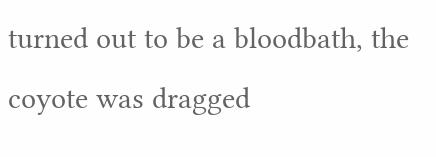turned out to be a bloodbath, the coyote was dragged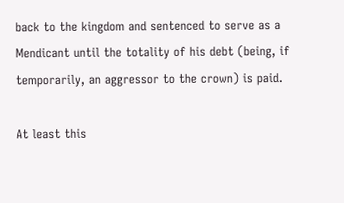back to the kingdom and sentenced to serve as a Mendicant until the totality of his debt (being, if temporarily, an aggressor to the crown) is paid.

At least this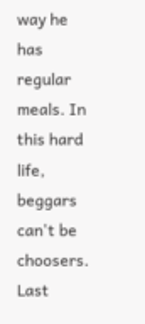way he has regular meals. In this hard life, beggars can't be choosers.
Last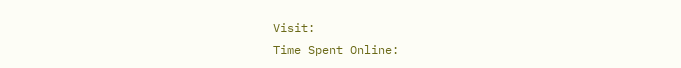Visit:
Time Spent Online: